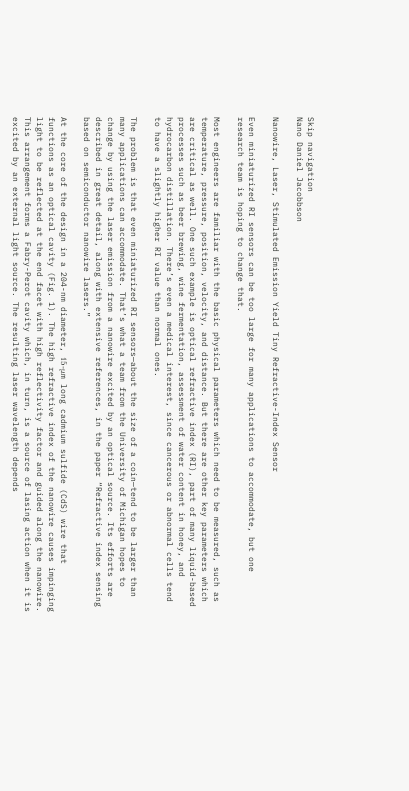Skip navigation
Nano Daniel Jacobbson

Nanowire, Laser, Stimulated Emission Yield Tiny Refractive-Index Sensor

Even miniaturized RI sensors can be too large for many applications to accommodate, but one research team is hoping to change that.

Most engineers are familiar with the basic physical parameters which need to be measured, such as temperature, pressure, position, velocity, and distance. But there are other key parameters which are critical as well. One such example is optical refractive index (RI), part of many liquid-based processes such as beer brewing, wine fermentation, assessment of water content in honey, and hydrocarbon distillation. There’s even a medical interest, since cancerous or abnormal cells tend to have a slightly higher RI value than normal ones.

The problem is that even miniaturized RI sensors—about the size of a coin—tend to be larger than many applications can accommodate. That’s what a team from the University of Michigan hopes to change by using the laser emission from a nanowire excited by an optical source. Its efforts are described in great detail, along with extensive references, in the paper “Refractive index sensing based on semiconductor nanowire lasers.”

At the core of the design in a 204-nm diameter, 15-μm long cadmium sulfide (CdS) wire that functions as an optical cavity (Fig. 1). The high refractive index of the nanowire causes impinging light to be reflected at the end facet with high reflectivity factor and guided along the nanowire. This arrangement forms a Fabry-Perot cavity which, in turn, is a source of lasing action when it is excited by an external light source. The resulting laser wavelength depends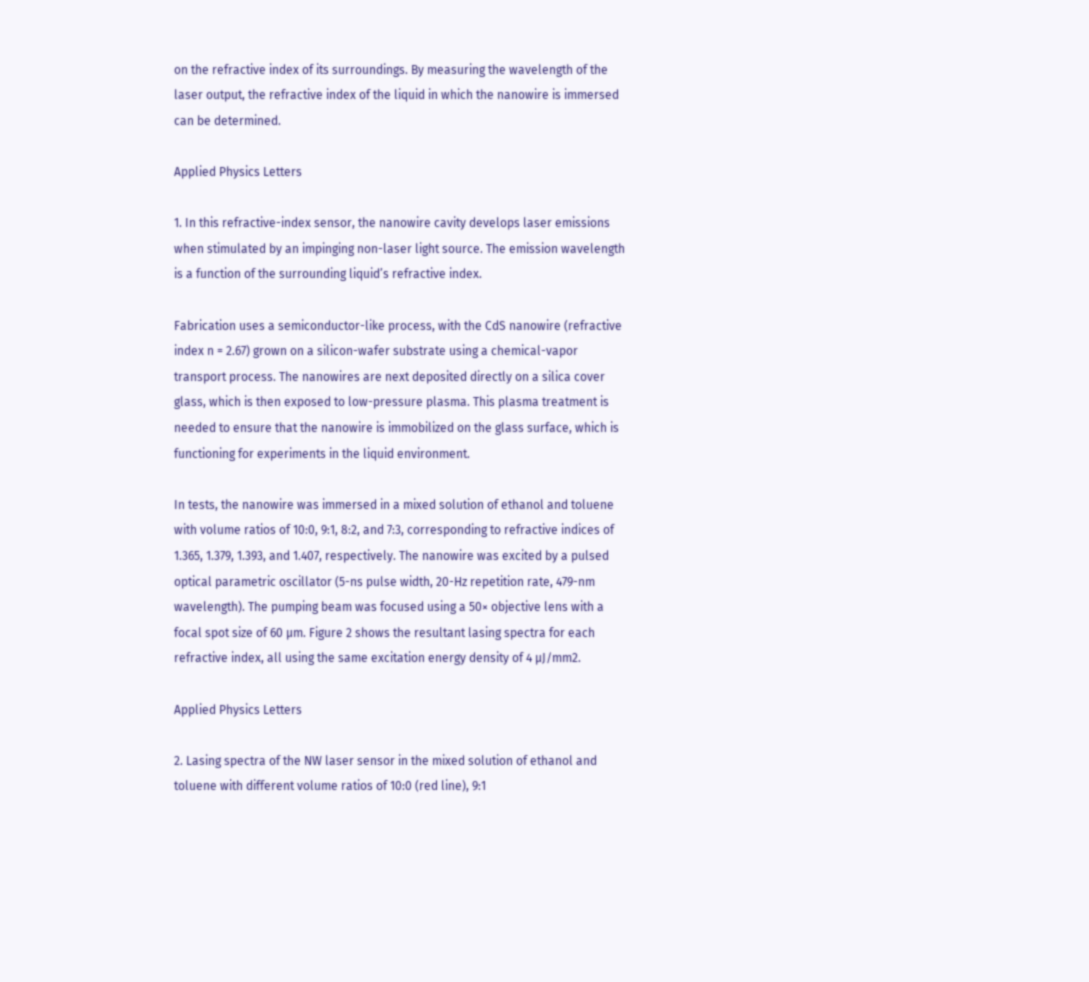on the refractive index of its surroundings. By measuring the wavelength of the laser output, the refractive index of the liquid in which the nanowire is immersed can be determined.

Applied Physics Letters

1. In this refractive-index sensor, the nanowire cavity develops laser emissions when stimulated by an impinging non-laser light source. The emission wavelength is a function of the surrounding liquid’s refractive index.

Fabrication uses a semiconductor-like process, with the CdS nanowire (refractive index n = 2.67) grown on a silicon-wafer substrate using a chemical-vapor transport process. The nanowires are next deposited directly on a silica cover glass, which is then exposed to low-pressure plasma. This plasma treatment is needed to ensure that the nanowire is immobilized on the glass surface, which is functioning for experiments in the liquid environment.

In tests, the nanowire was immersed in a mixed solution of ethanol and toluene with volume ratios of 10:0, 9:1, 8:2, and 7:3, corresponding to refractive indices of 1.365, 1.379, 1.393, and 1.407, respectively. The nanowire was excited by a pulsed optical parametric oscillator (5-ns pulse width, 20-Hz repetition rate, 479-nm wavelength). The pumping beam was focused using a 50× objective lens with a focal spot size of 60 µm. Figure 2 shows the resultant lasing spectra for each refractive index, all using the same excitation energy density of 4 µJ/mm2.

Applied Physics Letters

2. Lasing spectra of the NW laser sensor in the mixed solution of ethanol and toluene with different volume ratios of 10:0 (red line), 9:1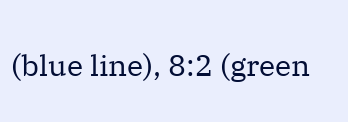(blue line), 8:2 (green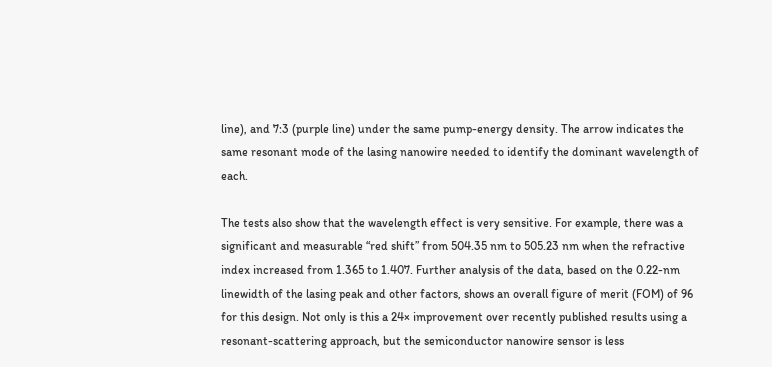line), and 7:3 (purple line) under the same pump-energy density. The arrow indicates the same resonant mode of the lasing nanowire needed to identify the dominant wavelength of each.

The tests also show that the wavelength effect is very sensitive. For example, there was a significant and measurable “red shift” from 504.35 nm to 505.23 nm when the refractive index increased from 1.365 to 1.407. Further analysis of the data, based on the 0.22-nm linewidth of the lasing peak and other factors, shows an overall figure of merit (FOM) of 96 for this design. Not only is this a 24× improvement over recently published results using a resonant-scattering approach, but the semiconductor nanowire sensor is less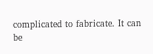complicated to fabricate. It can be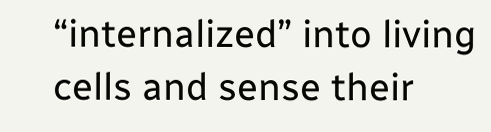“internalized” into living cells and sense their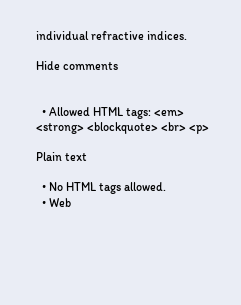individual refractive indices.

Hide comments


  • Allowed HTML tags: <em> <strong> <blockquote> <br> <p>

Plain text

  • No HTML tags allowed.
  • Web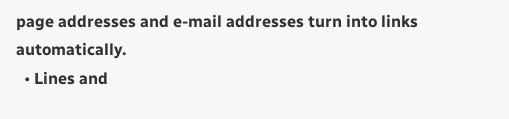page addresses and e-mail addresses turn into links automatically.
  • Lines and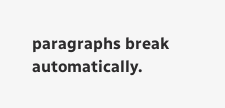paragraphs break automatically.